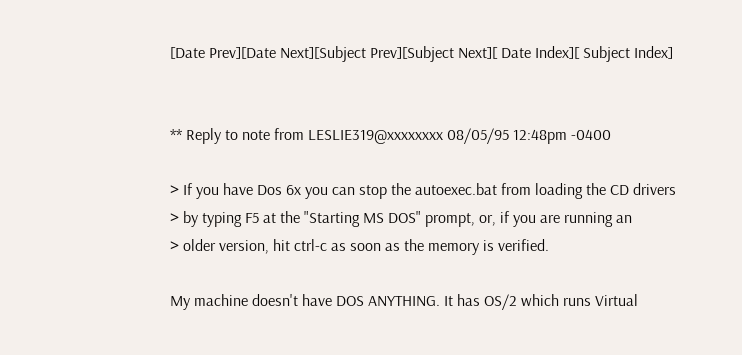[Date Prev][Date Next][Subject Prev][Subject Next][ Date Index][ Subject Index]


** Reply to note from LESLIE319@xxxxxxxx 08/05/95 12:48pm -0400

> If you have Dos 6x you can stop the autoexec.bat from loading the CD drivers
> by typing F5 at the "Starting MS DOS" prompt, or, if you are running an
> older version, hit ctrl-c as soon as the memory is verified.

My machine doesn't have DOS ANYTHING. It has OS/2 which runs Virtual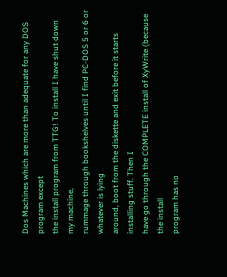Dos Machines which are more than adequate for any DOS program except
the install program from TTG! To install I have shut down my machine,
rummage through bookshelves until I find PC-DOS 5 or 6 or whatever is lying
around, boot from the diskette and exit before it starts installing stuff. Then I
have go through the COMPLETE install of XyWrite (because the install
program has no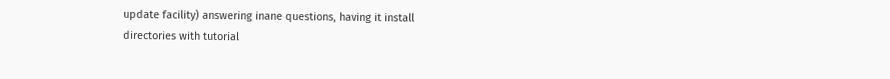update facility) answering inane questions, having it install
directories with tutorial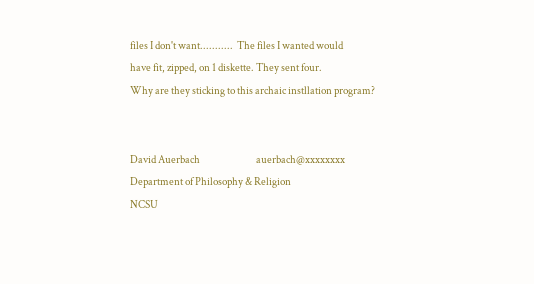files I don't want...........  The files I wanted would
have fit, zipped, on 1 diskette. They sent four.
Why are they sticking to this archaic instllation program?


David Auerbach                            auerbach@xxxxxxxx
Department of Philosophy & Religion
NCSU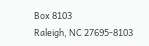Box 8103
Raleigh, NC 27695-8103